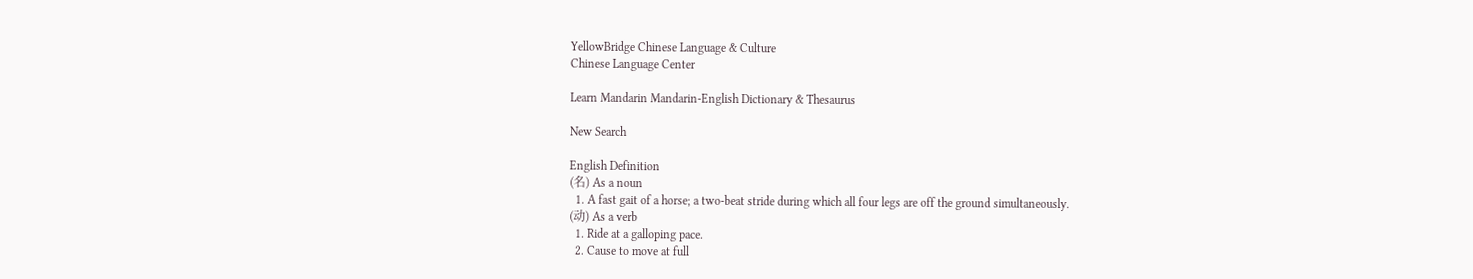YellowBridge Chinese Language & Culture
Chinese Language Center

Learn Mandarin Mandarin-English Dictionary & Thesaurus

New Search

English Definition
(名) As a noun
  1. A fast gait of a horse; a two-beat stride during which all four legs are off the ground simultaneously.
(动) As a verb
  1. Ride at a galloping pace.
  2. Cause to move at full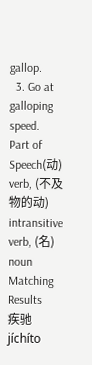gallop.
  3. Go at galloping speed.
Part of Speech(动) verb, (不及物的动) intransitive verb, (名) noun
Matching Results
疾驰jíchíto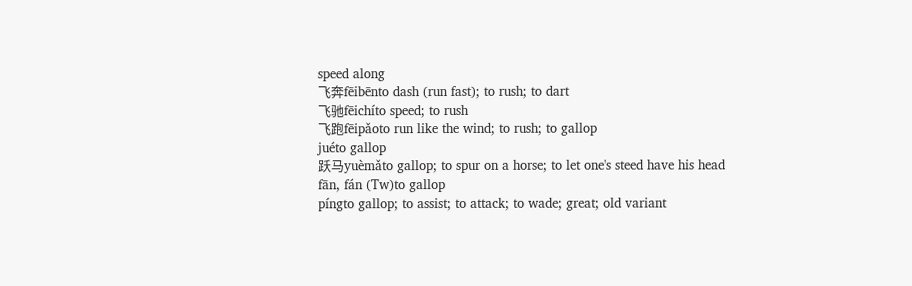speed along
飞奔fēibēnto dash (run fast); to rush; to dart
飞驰fēichíto speed; to rush
飞跑fēipǎoto run like the wind; to rush; to gallop
juéto gallop
跃马yuèmǎto gallop; to spur on a horse; to let one's steed have his head
fān, fán (Tw)to gallop
píngto gallop; to assist; to attack; to wade; great; old variant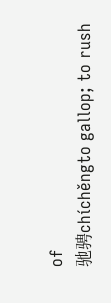of
驰骋chíchěngto gallop; to rush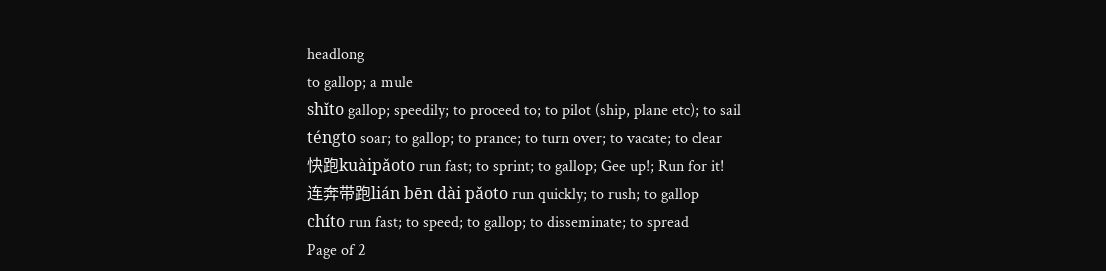headlong
to gallop; a mule
shǐto gallop; speedily; to proceed to; to pilot (ship, plane etc); to sail
téngto soar; to gallop; to prance; to turn over; to vacate; to clear
快跑kuàipǎoto run fast; to sprint; to gallop; Gee up!; Run for it!
连奔带跑lián bēn dài pǎoto run quickly; to rush; to gallop
chíto run fast; to speed; to gallop; to disseminate; to spread
Page of 2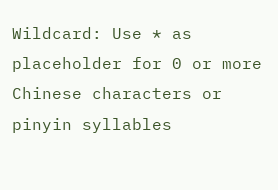Wildcard: Use * as placeholder for 0 or more
Chinese characters or pinyin syllables